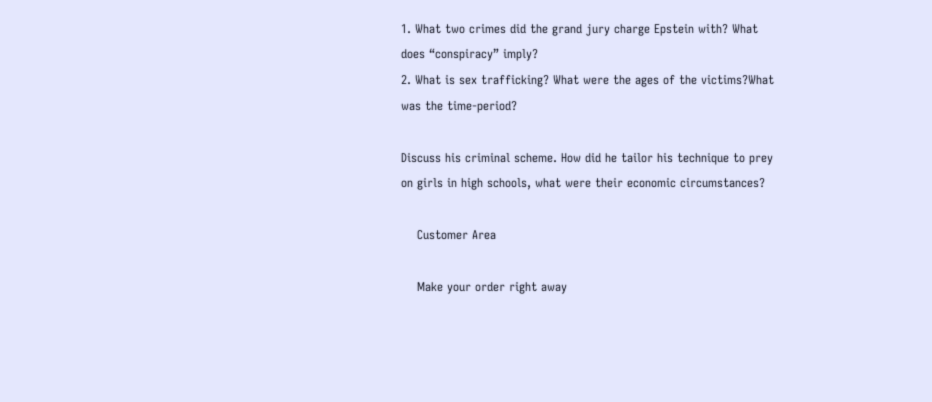1. What two crimes did the grand jury charge Epstein with? What does “conspiracy” imply?
2. What is sex trafficking? What were the ages of the victims?What was the time-period?

Discuss his criminal scheme. How did he tailor his technique to prey on girls in high schools, what were their economic circumstances?

    Customer Area

    Make your order right away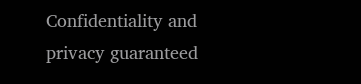Confidentiality and privacy guaranteed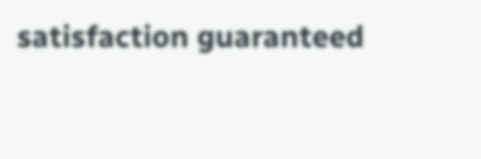satisfaction guaranteed